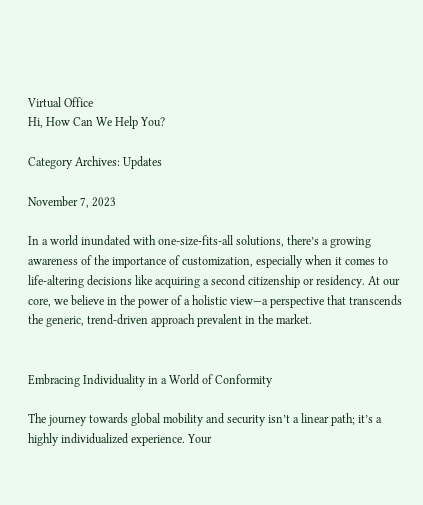Virtual Office
Hi, How Can We Help You?

Category Archives: Updates

November 7, 2023

In a world inundated with one-size-fits-all solutions, there’s a growing awareness of the importance of customization, especially when it comes to life-altering decisions like acquiring a second citizenship or residency. At our core, we believe in the power of a holistic view—a perspective that transcends the generic, trend-driven approach prevalent in the market.


Embracing Individuality in a World of Conformity

The journey towards global mobility and security isn’t a linear path; it’s a highly individualized experience. Your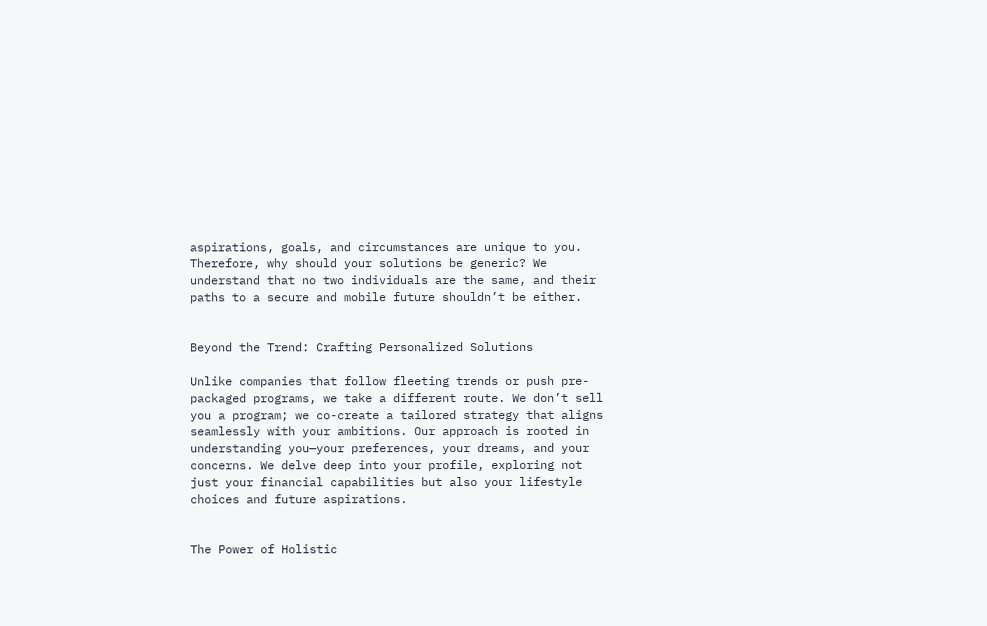aspirations, goals, and circumstances are unique to you. Therefore, why should your solutions be generic? We understand that no two individuals are the same, and their paths to a secure and mobile future shouldn’t be either.


Beyond the Trend: Crafting Personalized Solutions

Unlike companies that follow fleeting trends or push pre-packaged programs, we take a different route. We don’t sell you a program; we co-create a tailored strategy that aligns seamlessly with your ambitions. Our approach is rooted in understanding you—your preferences, your dreams, and your concerns. We delve deep into your profile, exploring not just your financial capabilities but also your lifestyle choices and future aspirations.


The Power of Holistic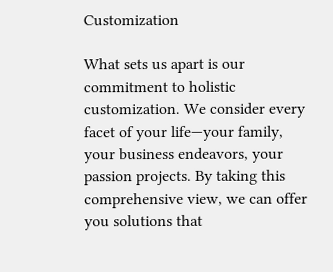Customization

What sets us apart is our commitment to holistic customization. We consider every facet of your life—your family, your business endeavors, your passion projects. By taking this comprehensive view, we can offer you solutions that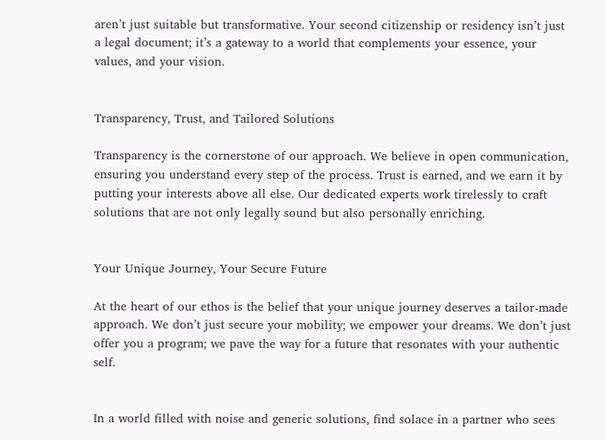aren’t just suitable but transformative. Your second citizenship or residency isn’t just a legal document; it’s a gateway to a world that complements your essence, your values, and your vision.


Transparency, Trust, and Tailored Solutions

Transparency is the cornerstone of our approach. We believe in open communication, ensuring you understand every step of the process. Trust is earned, and we earn it by putting your interests above all else. Our dedicated experts work tirelessly to craft solutions that are not only legally sound but also personally enriching.


Your Unique Journey, Your Secure Future

At the heart of our ethos is the belief that your unique journey deserves a tailor-made approach. We don’t just secure your mobility; we empower your dreams. We don’t just offer you a program; we pave the way for a future that resonates with your authentic self.


In a world filled with noise and generic solutions, find solace in a partner who sees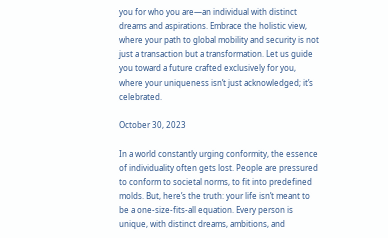you for who you are—an individual with distinct dreams and aspirations. Embrace the holistic view, where your path to global mobility and security is not just a transaction but a transformation. Let us guide you toward a future crafted exclusively for you, where your uniqueness isn’t just acknowledged; it’s celebrated.

October 30, 2023

In a world constantly urging conformity, the essence of individuality often gets lost. People are pressured to conform to societal norms, to fit into predefined molds. But, here’s the truth: your life isn’t meant to be a one-size-fits-all equation. Every person is unique, with distinct dreams, ambitions, and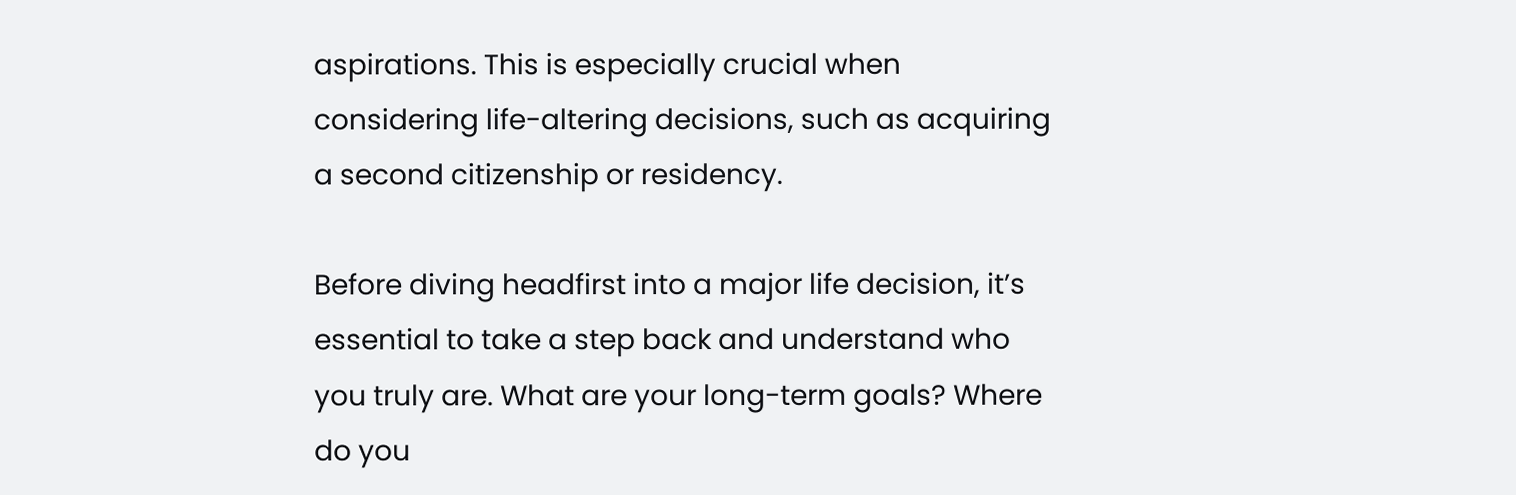aspirations. This is especially crucial when considering life-altering decisions, such as acquiring a second citizenship or residency.

Before diving headfirst into a major life decision, it’s essential to take a step back and understand who you truly are. What are your long-term goals? Where do you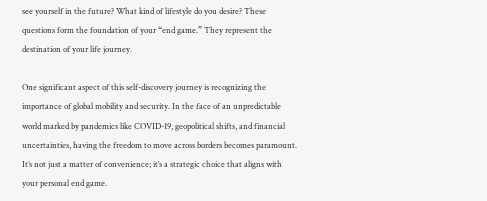see yourself in the future? What kind of lifestyle do you desire? These questions form the foundation of your “end game.” They represent the destination of your life journey.

One significant aspect of this self-discovery journey is recognizing the importance of global mobility and security. In the face of an unpredictable world marked by pandemics like COVID-19, geopolitical shifts, and financial uncertainties, having the freedom to move across borders becomes paramount. It’s not just a matter of convenience; it’s a strategic choice that aligns with your personal end game.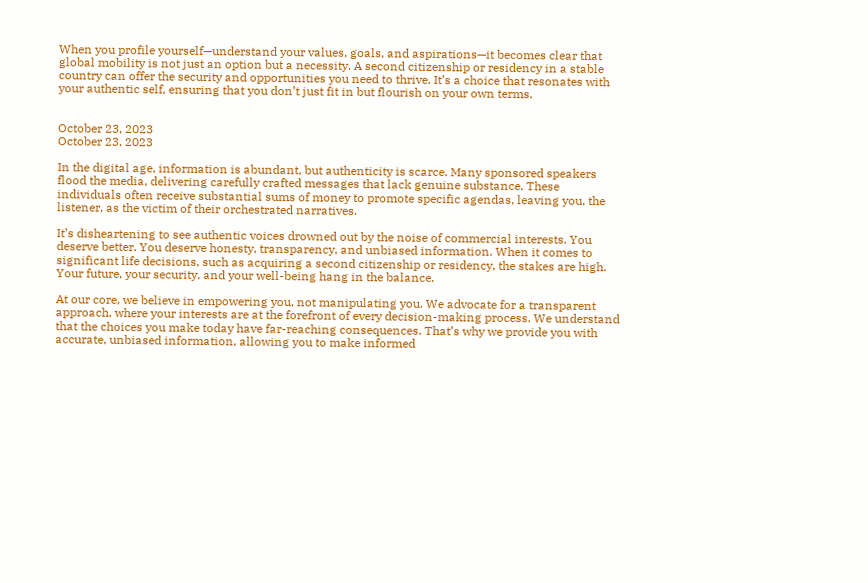When you profile yourself—understand your values, goals, and aspirations—it becomes clear that global mobility is not just an option but a necessity. A second citizenship or residency in a stable country can offer the security and opportunities you need to thrive. It’s a choice that resonates with your authentic self, ensuring that you don’t just fit in but flourish on your own terms.


October 23, 2023
October 23, 2023

In the digital age, information is abundant, but authenticity is scarce. Many sponsored speakers flood the media, delivering carefully crafted messages that lack genuine substance. These individuals often receive substantial sums of money to promote specific agendas, leaving you, the listener, as the victim of their orchestrated narratives.

It’s disheartening to see authentic voices drowned out by the noise of commercial interests. You deserve better. You deserve honesty, transparency, and unbiased information. When it comes to significant life decisions, such as acquiring a second citizenship or residency, the stakes are high. Your future, your security, and your well-being hang in the balance.

At our core, we believe in empowering you, not manipulating you. We advocate for a transparent approach, where your interests are at the forefront of every decision-making process. We understand that the choices you make today have far-reaching consequences. That’s why we provide you with accurate, unbiased information, allowing you to make informed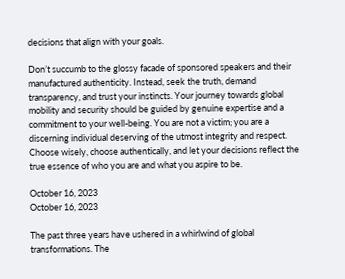decisions that align with your goals.

Don’t succumb to the glossy facade of sponsored speakers and their manufactured authenticity. Instead, seek the truth, demand transparency, and trust your instincts. Your journey towards global mobility and security should be guided by genuine expertise and a commitment to your well-being. You are not a victim; you are a discerning individual deserving of the utmost integrity and respect. Choose wisely, choose authentically, and let your decisions reflect the true essence of who you are and what you aspire to be.

October 16, 2023
October 16, 2023

The past three years have ushered in a whirlwind of global transformations. The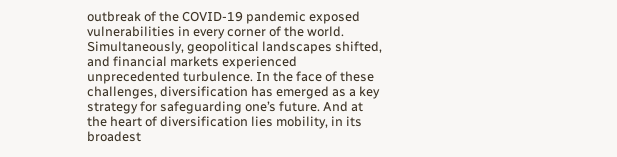outbreak of the COVID-19 pandemic exposed vulnerabilities in every corner of the world. Simultaneously, geopolitical landscapes shifted, and financial markets experienced unprecedented turbulence. In the face of these challenges, diversification has emerged as a key strategy for safeguarding one’s future. And at the heart of diversification lies mobility, in its broadest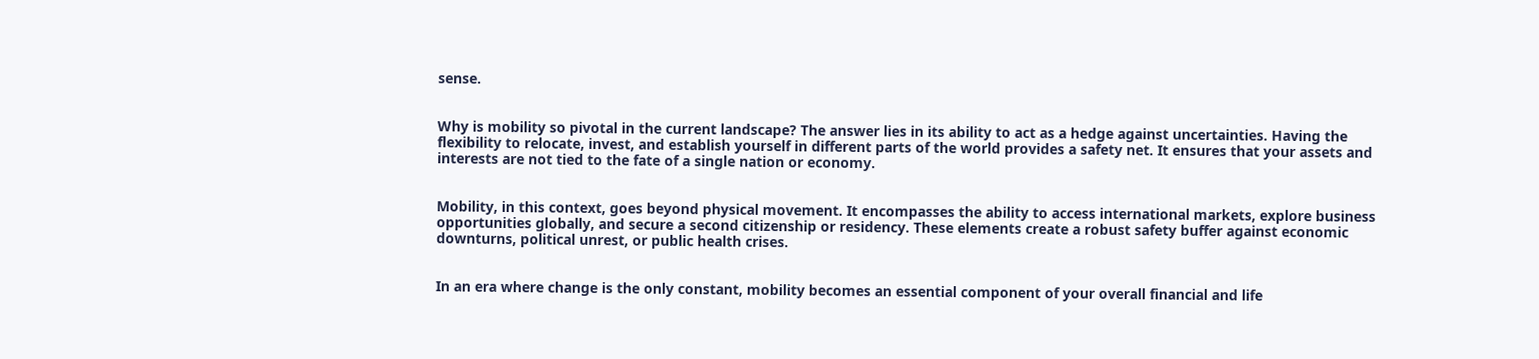sense.


Why is mobility so pivotal in the current landscape? The answer lies in its ability to act as a hedge against uncertainties. Having the flexibility to relocate, invest, and establish yourself in different parts of the world provides a safety net. It ensures that your assets and interests are not tied to the fate of a single nation or economy.


Mobility, in this context, goes beyond physical movement. It encompasses the ability to access international markets, explore business opportunities globally, and secure a second citizenship or residency. These elements create a robust safety buffer against economic downturns, political unrest, or public health crises.


In an era where change is the only constant, mobility becomes an essential component of your overall financial and life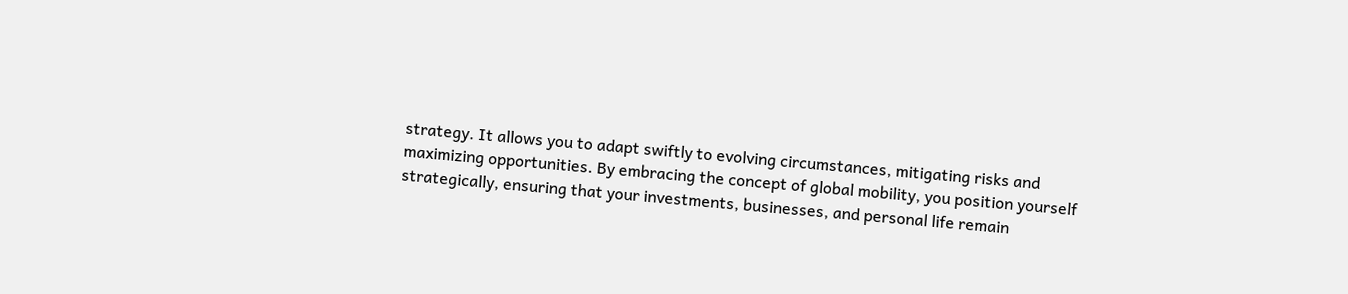strategy. It allows you to adapt swiftly to evolving circumstances, mitigating risks and maximizing opportunities. By embracing the concept of global mobility, you position yourself strategically, ensuring that your investments, businesses, and personal life remain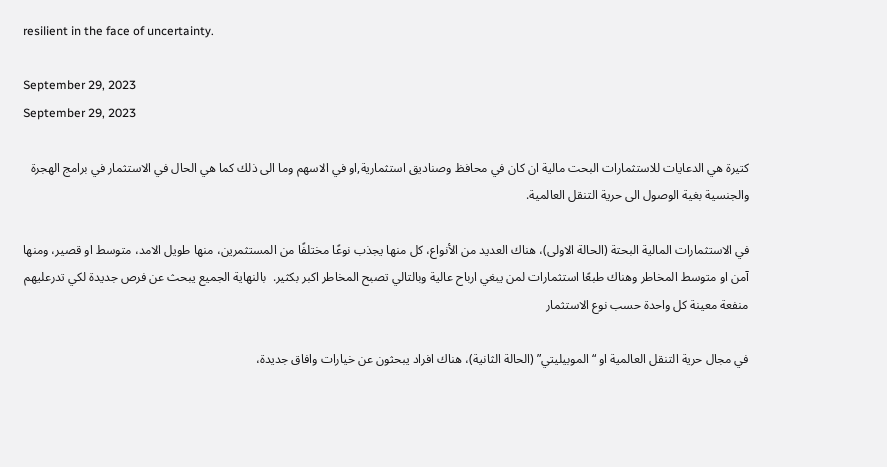resilient in the face of uncertainty.

September 29, 2023
September 29, 2023

كتيرة هي الدعايات للاستثمارات البحت مالية ان كان في محافظ وصناديق استثمارية,او في الاسهم وما الى ذلك كما هي الحال في الاستثمار في برامج الهجرة والجنسية بغية الوصول الى حرية التنقل العالمية.

في الاستثمارات المالية البحتة (الحالة الاولى)، هناك العديد من الأنواع، كل منها يجذب نوعًا مختلفًا من المستثمرين، منها طويل الامد، متوسط او قصير، ومنها آمن او متوسط المخاطر وهناك طبعًا استثمارات لمن يبغي ارباح عالية وبالتالي تصبح المخاطر اكبر بكثير.  بالنهاية الجميع يبحث عن فرص جديدة لكي تدرعليهم منفعة معينة كل واحدة حسب نوع الاستثمار

في مجال حرية التنقل العالمية او “الموبيليتي” (الحالة الثانية)، هناك افراد يبحثون عن خيارات وافاق جديدة،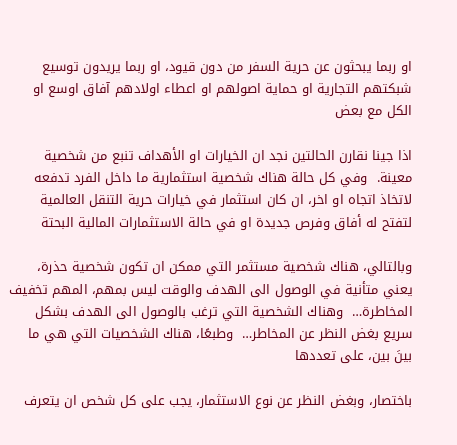او ربما يبحثون عن حرية السفر من دون قيود، او ربما يريدون توسيع شبكتهم التجارية او حماية اصولهم او اعطاء اولادهم آفاق اوسع او الكل مع بعض

اذا جينا نقارن الحالتين نجد ان الخيارات او الأهداف تنبع من شخصية معينة.  وفي كل حالة هناك شخصية استثمارية ما داخل الفرد تدفعه لاتخاذ اتجاه او اخر، ان كان استثمار في خيارات حرية التنقل العالمية لتفتح له أفاق وفرص جديدة او في حالة الاستثمارات المالية البحتة

وبالتالي، هناك شخصية مستثمر التي ممكن ان تكون شخصية حذرة، يعني متأنية في الوصول الى الهدف والوقت ليس بمهم، المهم تخفيف المخاطرة…  وهناك الشخصية التي ترغب بالوصول الى الهدف بشكل سريع بغض النظر عن المخاطر…  وطبعًا، هناك الشخصيات التي هي ما بينَ بين، على تعددها

باختصار، وبغض النظر عن نوع الاستثمار، يجب على كل شخص ان يتعرف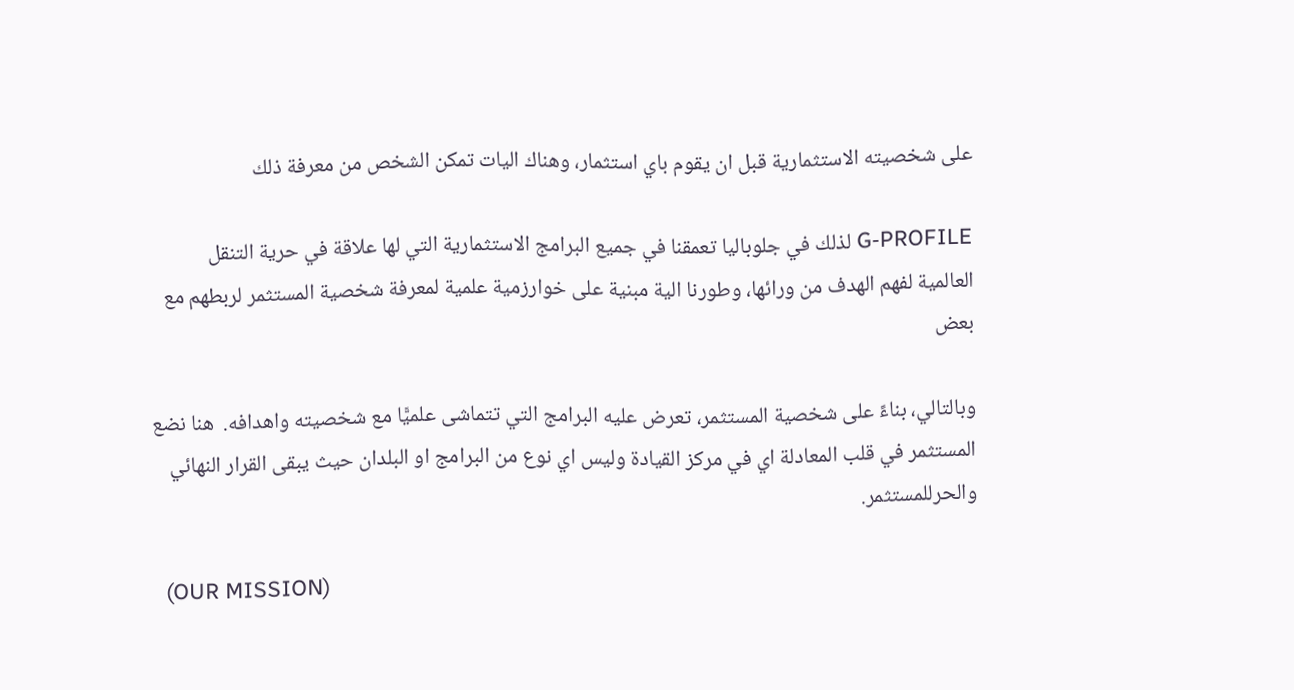على شخصيته الاستثمارية قبل ان يقوم باي استثمار، وهناك اليات تمكن الشخص من معرفة ذلك

G-PROFILE لذلك في جلوباليا تعمقنا في جميع البرامج الاستثمارية التي لها علاقة في حرية التنقل العالمية لفهم الهدف من ورائها، وطورنا الية مبنية على خوارزمية علمية لمعرفة شخصية المستثمر لربطهم مع بعض

وبالتالي، بناءً على شخصية المستثمر، تعرض عليه البرامج التي تتماشى علميًّا مع شخصيته واهدافه.  هنا نضع المستثمر في قلب المعادلة اي في مركز القيادة وليس اي نوع من البرامج او البلدان حيث يبقى القرار النهائي والحرللمستثمر.

  (OUR MISSION)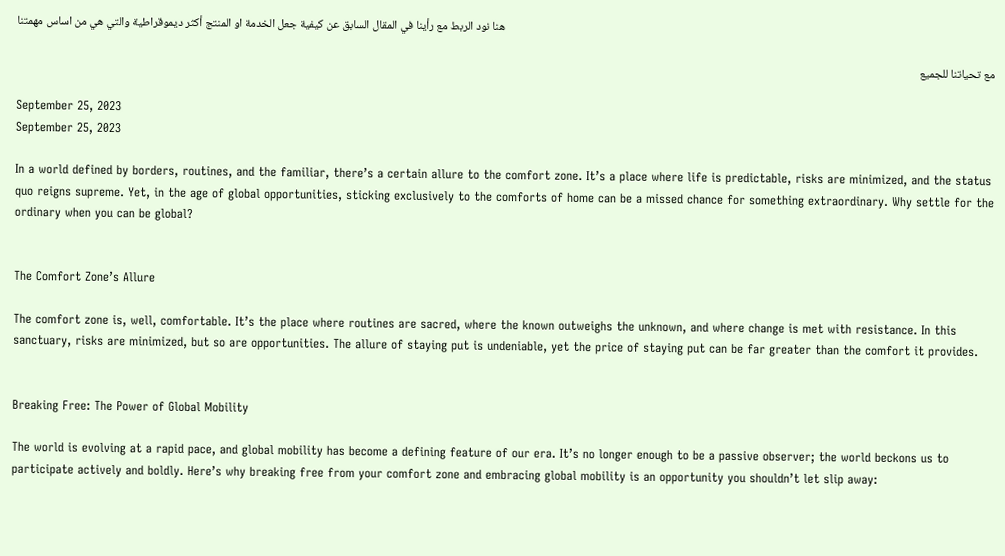هنا نود الربط مع رأينا في المقال السابق عن كيفية جعل الخدمة او المنتج أكثر ديموقراطية والتي هي من اساس مهمتنا

مع تحياتنا للجميع

September 25, 2023
September 25, 2023

In a world defined by borders, routines, and the familiar, there’s a certain allure to the comfort zone. It’s a place where life is predictable, risks are minimized, and the status quo reigns supreme. Yet, in the age of global opportunities, sticking exclusively to the comforts of home can be a missed chance for something extraordinary. Why settle for the ordinary when you can be global?


The Comfort Zone’s Allure

The comfort zone is, well, comfortable. It’s the place where routines are sacred, where the known outweighs the unknown, and where change is met with resistance. In this sanctuary, risks are minimized, but so are opportunities. The allure of staying put is undeniable, yet the price of staying put can be far greater than the comfort it provides.


Breaking Free: The Power of Global Mobility

The world is evolving at a rapid pace, and global mobility has become a defining feature of our era. It’s no longer enough to be a passive observer; the world beckons us to participate actively and boldly. Here’s why breaking free from your comfort zone and embracing global mobility is an opportunity you shouldn’t let slip away: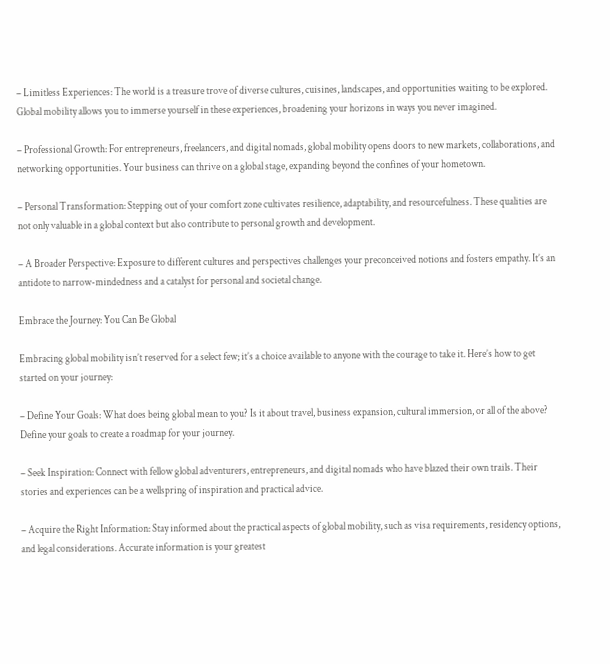– Limitless Experiences: The world is a treasure trove of diverse cultures, cuisines, landscapes, and opportunities waiting to be explored. Global mobility allows you to immerse yourself in these experiences, broadening your horizons in ways you never imagined.

– Professional Growth: For entrepreneurs, freelancers, and digital nomads, global mobility opens doors to new markets, collaborations, and networking opportunities. Your business can thrive on a global stage, expanding beyond the confines of your hometown.

– Personal Transformation: Stepping out of your comfort zone cultivates resilience, adaptability, and resourcefulness. These qualities are not only valuable in a global context but also contribute to personal growth and development.

– A Broader Perspective: Exposure to different cultures and perspectives challenges your preconceived notions and fosters empathy. It’s an antidote to narrow-mindedness and a catalyst for personal and societal change.

Embrace the Journey: You Can Be Global

Embracing global mobility isn’t reserved for a select few; it’s a choice available to anyone with the courage to take it. Here’s how to get started on your journey:

– Define Your Goals: What does being global mean to you? Is it about travel, business expansion, cultural immersion, or all of the above? Define your goals to create a roadmap for your journey.

– Seek Inspiration: Connect with fellow global adventurers, entrepreneurs, and digital nomads who have blazed their own trails. Their stories and experiences can be a wellspring of inspiration and practical advice.

– Acquire the Right Information: Stay informed about the practical aspects of global mobility, such as visa requirements, residency options, and legal considerations. Accurate information is your greatest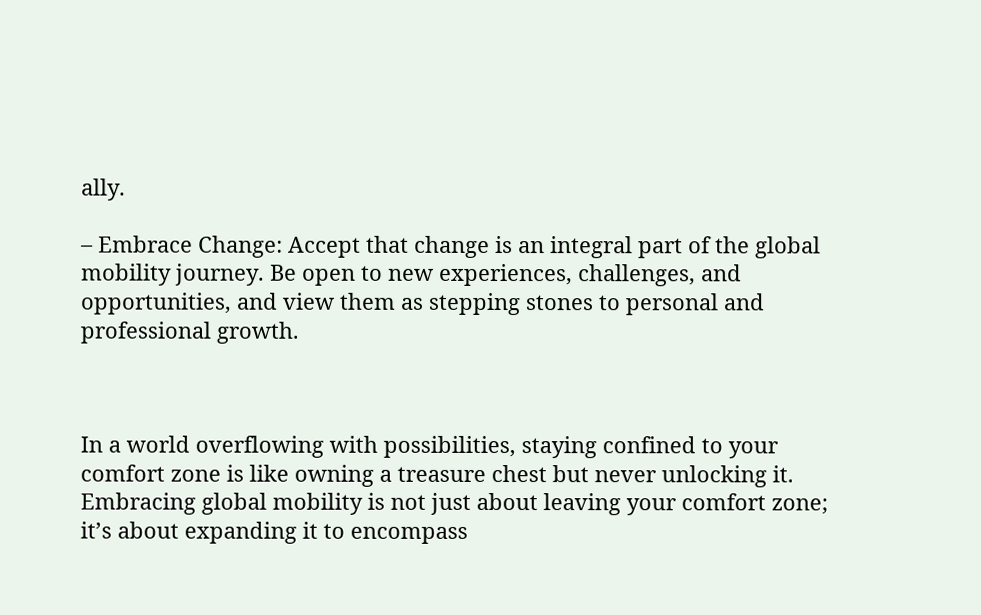ally.

– Embrace Change: Accept that change is an integral part of the global mobility journey. Be open to new experiences, challenges, and opportunities, and view them as stepping stones to personal and professional growth.



In a world overflowing with possibilities, staying confined to your comfort zone is like owning a treasure chest but never unlocking it. Embracing global mobility is not just about leaving your comfort zone; it’s about expanding it to encompass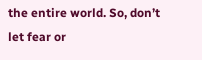the entire world. So, don’t let fear or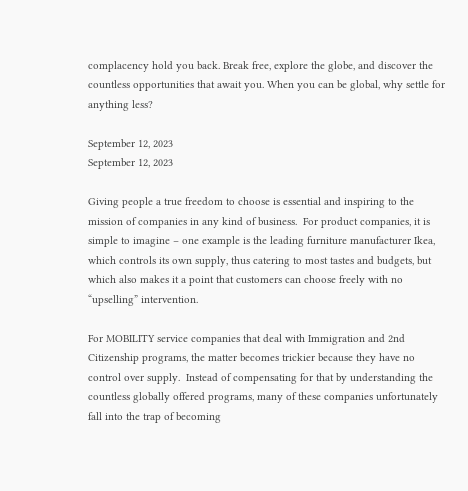complacency hold you back. Break free, explore the globe, and discover the countless opportunities that await you. When you can be global, why settle for anything less?

September 12, 2023
September 12, 2023

Giving people a true freedom to choose is essential and inspiring to the mission of companies in any kind of business.  For product companies, it is simple to imagine – one example is the leading furniture manufacturer Ikea, which controls its own supply, thus catering to most tastes and budgets, but which also makes it a point that customers can choose freely with no “upselling” intervention.

For MOBILITY service companies that deal with Immigration and 2nd Citizenship programs, the matter becomes trickier because they have no control over supply.  Instead of compensating for that by understanding the countless globally offered programs, many of these companies unfortunately fall into the trap of becoming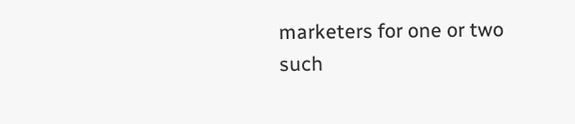marketers for one or two such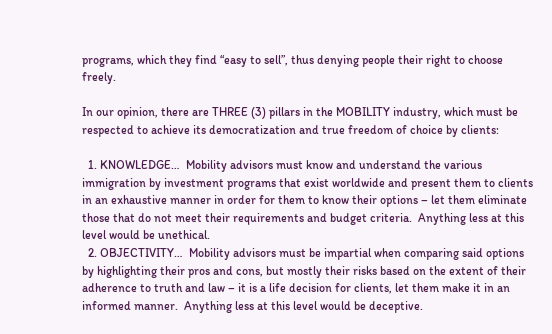programs, which they find “easy to sell”, thus denying people their right to choose freely.

In our opinion, there are THREE (3) pillars in the MOBILITY industry, which must be respected to achieve its democratization and true freedom of choice by clients:

  1. KNOWLEDGE…  Mobility advisors must know and understand the various immigration by investment programs that exist worldwide and present them to clients in an exhaustive manner in order for them to know their options – let them eliminate those that do not meet their requirements and budget criteria.  Anything less at this level would be unethical.
  2. OBJECTIVITY…  Mobility advisors must be impartial when comparing said options by highlighting their pros and cons, but mostly their risks based on the extent of their adherence to truth and law – it is a life decision for clients, let them make it in an informed manner.  Anything less at this level would be deceptive.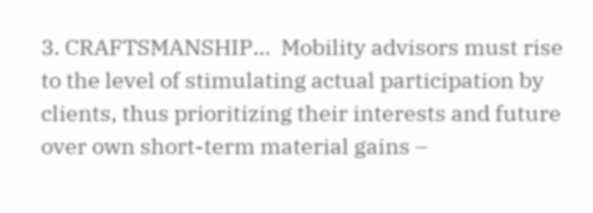3. CRAFTSMANSHIP…  Mobility advisors must rise to the level of stimulating actual participation by clients, thus prioritizing their interests and future over own short-term material gains –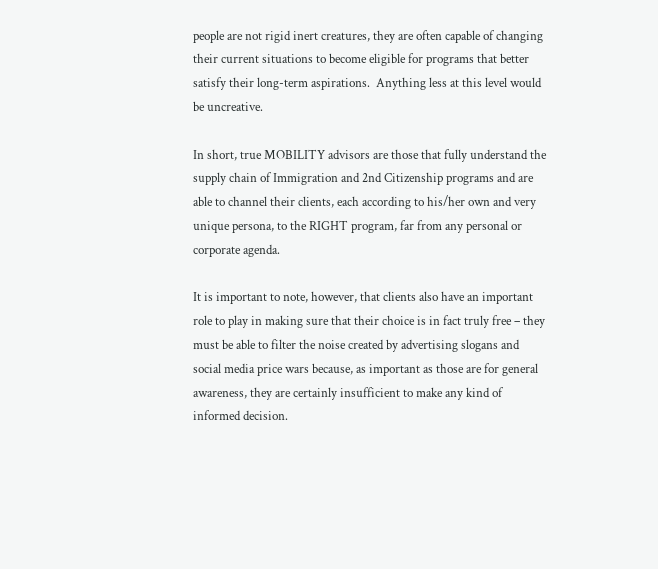people are not rigid inert creatures, they are often capable of changing their current situations to become eligible for programs that better satisfy their long-term aspirations.  Anything less at this level would be uncreative.

In short, true MOBILITY advisors are those that fully understand the supply chain of Immigration and 2nd Citizenship programs and are able to channel their clients, each according to his/her own and very unique persona, to the RIGHT program, far from any personal or corporate agenda.

It is important to note, however, that clients also have an important role to play in making sure that their choice is in fact truly free – they must be able to filter the noise created by advertising slogans and social media price wars because, as important as those are for general awareness, they are certainly insufficient to make any kind of informed decision.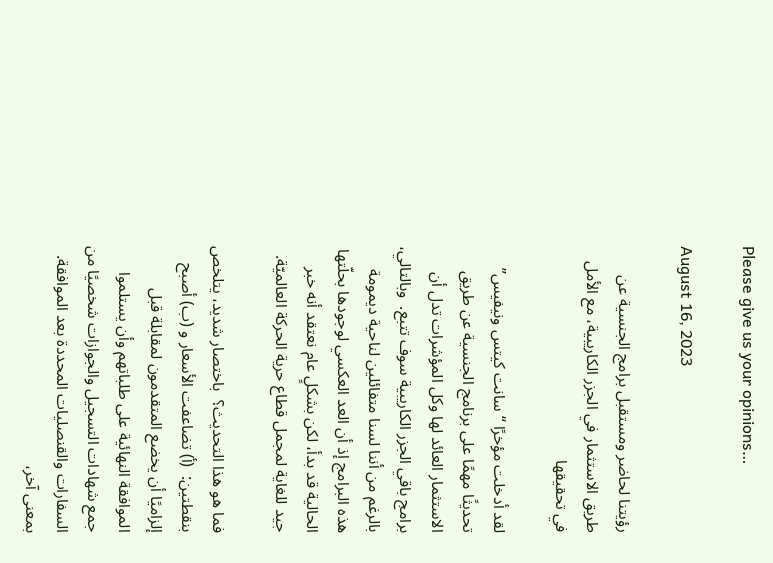Please give us your opinions…

August 16, 2023

رؤيتنا لحاضر ومستقبل برامج الجنسية عن طريق الاستثمار في الجزر الكاريبية، مع الأمل في تحقيقها

لقد أدخلت مؤخرًا “سانت كيتس ونيفيس” تحديثًا مهمًا على برنامج الجنسية عن طريق الاستثمار العائد لها وكل المؤشرات تدل أن برامج باقي الجزر الكاريبية سوف تتبع.  وبالتالي، بالرغم من أننا لسنا متفائلين لناحية ديمومة هذه البرامج إذ أن العد العكسي لوجودها بحلّتها الحالية قد بدأ، لكن بشكلٍ عام نعتقد أنه خبر جيد للغاية لمجمل قطاع حرية الحركة العالميّة.

فما هو هذا التحديث؟  باختصار شديد، يتلخص بنقطتين:  (أ) تضاعفت الأسعار و (ب) أصبح إلزاميًا أن يخضع المتقدمون لمقابلة قبل الموافقة النهائية على طلباتهم وأن يستلموا جمع شهادات التسجيل والجوازات شخصيًا من السفارات والقنصليات المحددة بعد الموافقة.  بمعنى آخر،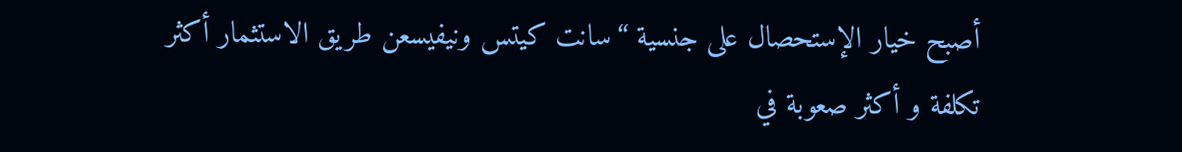أصبح خيار الإستحصال على جنسية “سانت كيتس ونيفيسعن طريق الاستثمار أكثر تكلفة و أكثر صعوبة في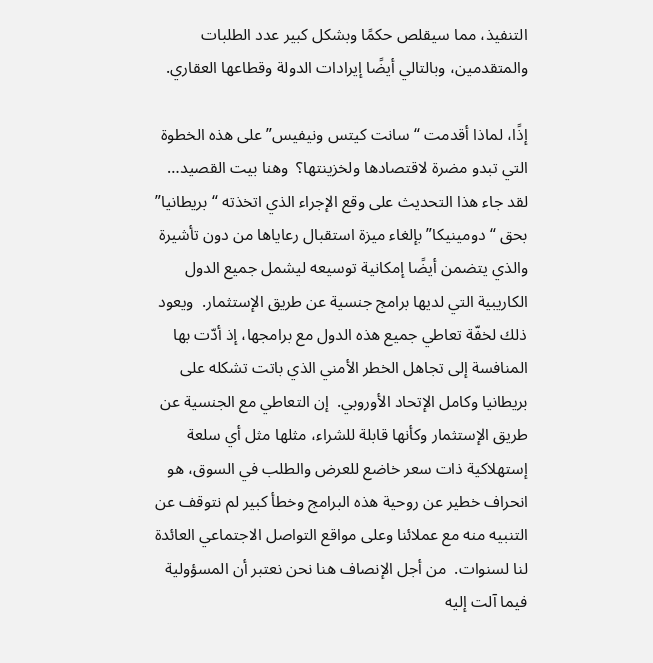التنفيذ، مما سيقلص حكمًا وبشكل كبير عدد الطلبات والمتقدمين، وبالتالي أيضًا إيرادات الدولة وقطاعها العقاري.

إذًا، لماذا أقدمت “سانت كيتس ونيفيس” على هذه الخطوة التي تبدو مضرة لاقتصادها ولخزينتها؟  وهنا بيت القصيد…  لقد جاء هذا التحديث على وقع الإجراء الذي اتخذته “بريطانيا” بحق “دومينيكا” بإلغاء ميزة استقبال رعاياها من دون تأشيرة والذي يتضمن أيضًا إمكانية توسيعه ليشمل جميع الدول الكاريبية التي لديها برامج جنسية عن طريق الإستثمار.  ويعود ذلك لخفّة تعاطي جميع هذه الدول مع برامجها، إذ أدّت بها المنافسة إلى تجاهل الخطر الأمني الذي باتت تشكله على بريطانيا وكامل الإتحاد الأوروبي.  إن التعاطي مع الجنسية عن طريق الإستثمار وكأنها قابلة للشراء، مثلها مثل أي سلعة إستهلاكية ذات سعر خاضع للعرض والطلب في السوق، هو انحراف خطير عن روحية هذه البرامج وخطأ كبير لم نتوقف عن التنبيه منه مع عملائنا وعلى مواقع التواصل الاجتماعي العائدة لنا لسنوات.  من أجل الإنصاف هنا نحن نعتبر أن المسؤولية فيما آلت إليه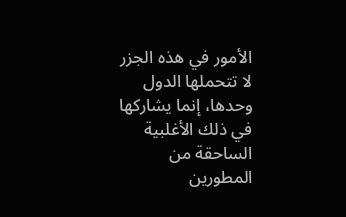الأمور في هذه الجزر لا تتحملها الدول وحدها، إنما يشاركها في ذلك الأغلبية الساحقة من المطورين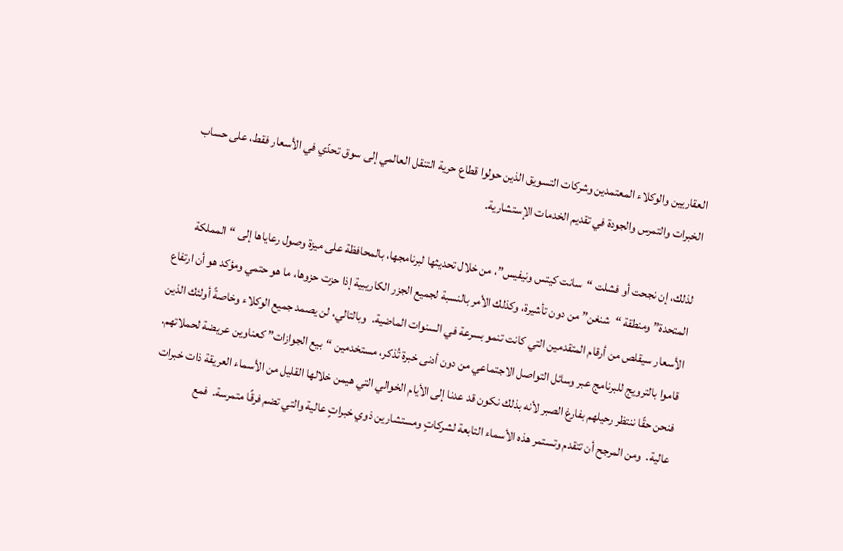العقاريين والوكلاء المعتمدين وشركات التسويق الذين حولوا قطاع حرية التنقل العالمي إلى سوق تحدّي في الأسعار فقط، على حساب الخبرات والتمرس والجودة في تقديم الخدمات الإستشارية.

لذلك، إن نجحت أو فشلت “سانت كيتس ونيفيس”، من خلال تحديثها لبرنامجها، بالمحافظة على ميزة وصول رعاياها إلى “المملكة المتحدة” ومنطقة “شنغن” من دون تأشيرة، وكذلك الأمر بالنسبة لجميع الجزر الكاريبية إذا حزت حزوها، ما هو حتمي ومؤكد هو أن ارتفاع الأسعار سيقلص من أرقام المتقدمين التي كانت تنمو بسرعة في السنوات الماضية.  وبالتالي، لن يصمد جميع الوكلاء وخاصةً أولئك الذين قاموا بالترويج للبرنامج عبر وسائل التواصل الاجتماعي من دون أدنى خبرة تُذكر، مستخدمين “بيع الجوازات” كعناوين عريضة لحملاتهم.  فنحن حقًا ننتظر رحيلهم بفارغ الصبر لأنه بذلك نكون قد عدنا إلى الأيام الخوالي التي هيمن خلالها القليل من الأسماء العريقة ذات خبرات عالية.  ومن المرجح أن تتقدم وتستمر هذه الأسماء التابعة لشركاتٍ ومستشارين ذوي خبراتٍ عالية والتي تضم فرقًا متمرسة.  فمع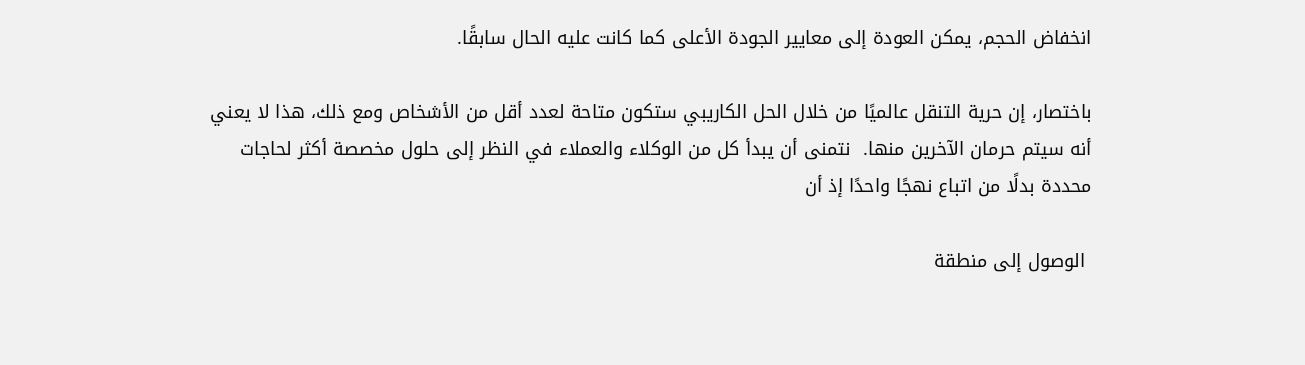انخفاض الحجم، يمكن العودة إلى معايير الجودة الأعلى كما كانت عليه الحال سابقًا.

باختصار، إن حرية التنقل عالميًا من خلال الحل الكاريبي ستكون متاحة لعدد أقل من الأشخاص ومع ذلك، هذا لا يعني أنه سيتم حرمان الآخرين منها.  نتمنى أن يبدأ كل من الوكلاء والعملاء في النظر إلى حلول مخصصة أكثر لحاجات محددة بدلًا من اتباع نهجًا واحدًا إذ أن

 الوصول إلى منطقة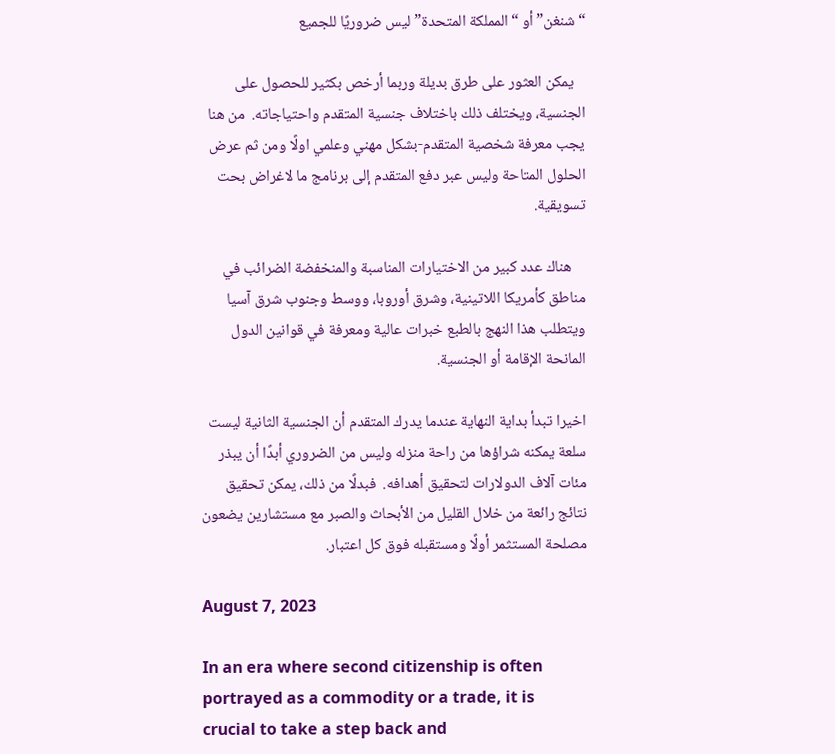“شنغن” أو “المملكة المتحدة” ليس ضروريًا للجميع

   يمكن العثور على طرق بديلة وربما أرخص بكثير للحصول على الجنسية، ويختلف ذلك باختلاف جنسية المتقدم واحتياجاته.  من هنا يجب معرفة شخصية المتقدم-بشكل مهني وعلمي اولًا ومن ثم عرض الحلول المتاحة وليس عبر دفع المتقدم إلى برنامج ما لاغراض بحت تسويقية.

    هناك عدد كبير من الاختيارات المناسبة والمنخفضة الضرائب في مناطق كأمريكا اللاتينية، وشرق أوروبا، ووسط وجنوب شرق آسيا ويتطلب هذا النهج بالطبع خبرات عالية ومعرفة في قوانين الدول المانحة الإقامة أو الجنسية.

اخيرا تبدأ بداية النهاية عندما يدرك المتقدم أن الجنسية الثانية ليست سلعة يمكنه شراؤها من راحة منزله وليس من الضروري أبدًا أن يبذر مئات آلاف الدولارات لتحقيق أهدافه.  فبدلًا من ذلك، يمكن تحقيق نتائج رائعة من خلال القليل من الأبحاث والصبر مع مستشارين يضعون مصلحة المستثمر أولًا ومستقبله فوق كل اعتبار.

August 7, 2023

In an era where second citizenship is often portrayed as a commodity or a trade, it is crucial to take a step back and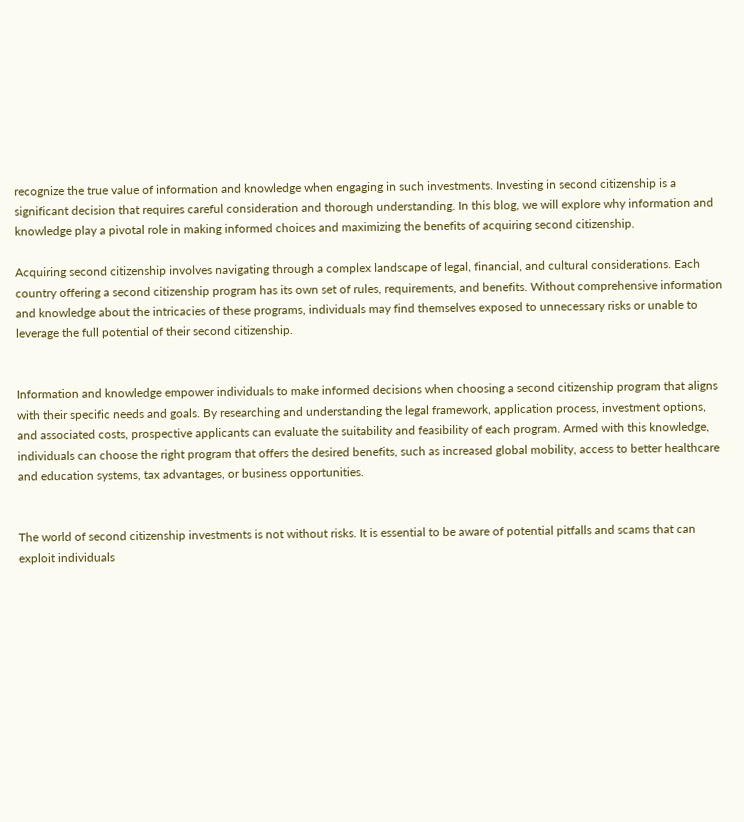recognize the true value of information and knowledge when engaging in such investments. Investing in second citizenship is a significant decision that requires careful consideration and thorough understanding. In this blog, we will explore why information and knowledge play a pivotal role in making informed choices and maximizing the benefits of acquiring second citizenship.

Acquiring second citizenship involves navigating through a complex landscape of legal, financial, and cultural considerations. Each country offering a second citizenship program has its own set of rules, requirements, and benefits. Without comprehensive information and knowledge about the intricacies of these programs, individuals may find themselves exposed to unnecessary risks or unable to leverage the full potential of their second citizenship.


Information and knowledge empower individuals to make informed decisions when choosing a second citizenship program that aligns with their specific needs and goals. By researching and understanding the legal framework, application process, investment options, and associated costs, prospective applicants can evaluate the suitability and feasibility of each program. Armed with this knowledge, individuals can choose the right program that offers the desired benefits, such as increased global mobility, access to better healthcare and education systems, tax advantages, or business opportunities.


The world of second citizenship investments is not without risks. It is essential to be aware of potential pitfalls and scams that can exploit individuals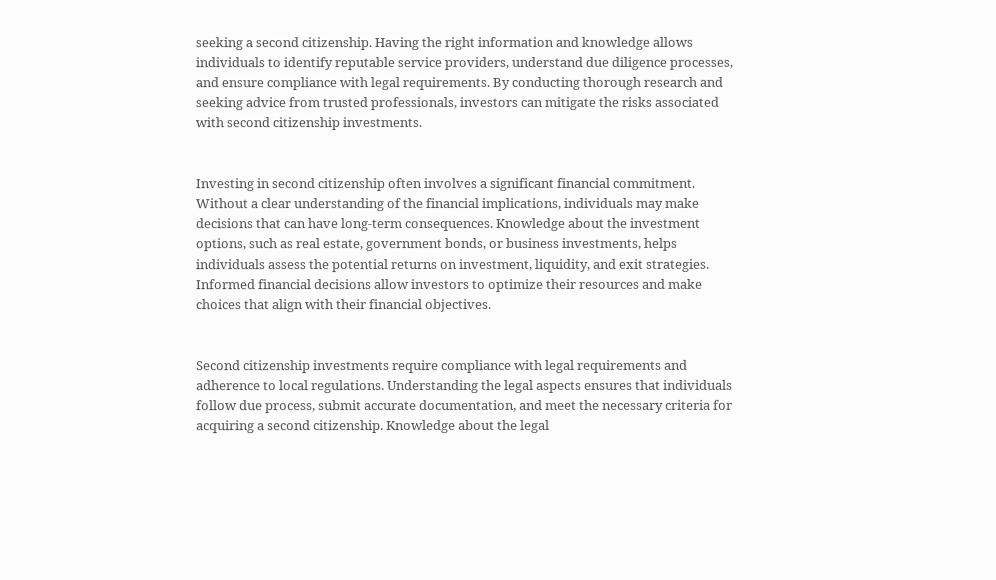seeking a second citizenship. Having the right information and knowledge allows individuals to identify reputable service providers, understand due diligence processes, and ensure compliance with legal requirements. By conducting thorough research and seeking advice from trusted professionals, investors can mitigate the risks associated with second citizenship investments.


Investing in second citizenship often involves a significant financial commitment. Without a clear understanding of the financial implications, individuals may make decisions that can have long-term consequences. Knowledge about the investment options, such as real estate, government bonds, or business investments, helps individuals assess the potential returns on investment, liquidity, and exit strategies. Informed financial decisions allow investors to optimize their resources and make choices that align with their financial objectives.


Second citizenship investments require compliance with legal requirements and adherence to local regulations. Understanding the legal aspects ensures that individuals follow due process, submit accurate documentation, and meet the necessary criteria for acquiring a second citizenship. Knowledge about the legal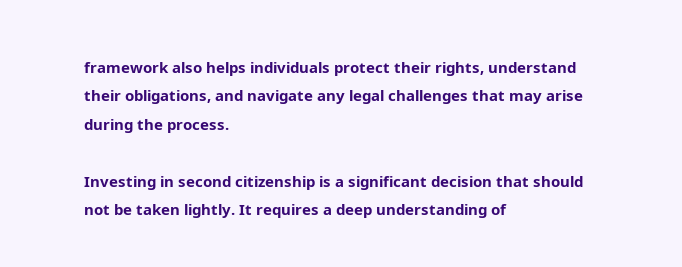framework also helps individuals protect their rights, understand their obligations, and navigate any legal challenges that may arise during the process.

Investing in second citizenship is a significant decision that should not be taken lightly. It requires a deep understanding of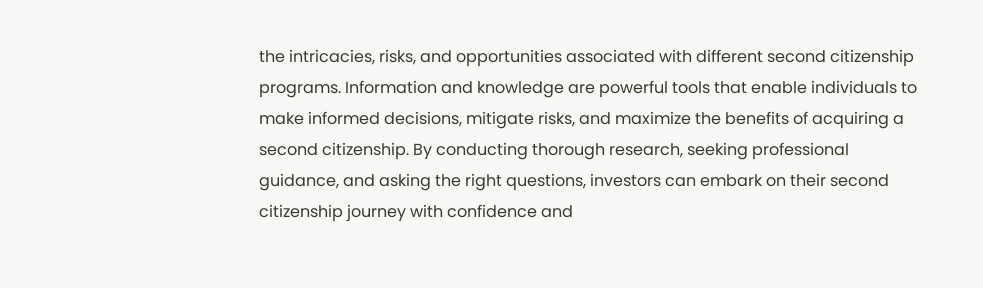the intricacies, risks, and opportunities associated with different second citizenship programs. Information and knowledge are powerful tools that enable individuals to make informed decisions, mitigate risks, and maximize the benefits of acquiring a second citizenship. By conducting thorough research, seeking professional guidance, and asking the right questions, investors can embark on their second citizenship journey with confidence and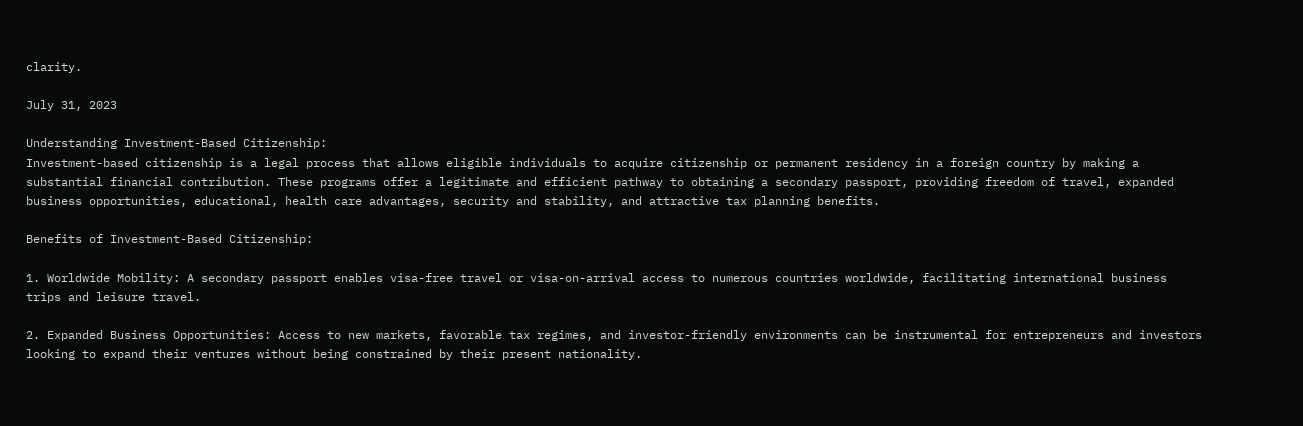clarity.

July 31, 2023

Understanding Investment-Based Citizenship:
Investment-based citizenship is a legal process that allows eligible individuals to acquire citizenship or permanent residency in a foreign country by making a substantial financial contribution. These programs offer a legitimate and efficient pathway to obtaining a secondary passport, providing freedom of travel, expanded business opportunities, educational, health care advantages, security and stability, and attractive tax planning benefits.

Benefits of Investment-Based Citizenship:

1. Worldwide Mobility: A secondary passport enables visa-free travel or visa-on-arrival access to numerous countries worldwide, facilitating international business trips and leisure travel.

2. Expanded Business Opportunities: Access to new markets, favorable tax regimes, and investor-friendly environments can be instrumental for entrepreneurs and investors looking to expand their ventures without being constrained by their present nationality.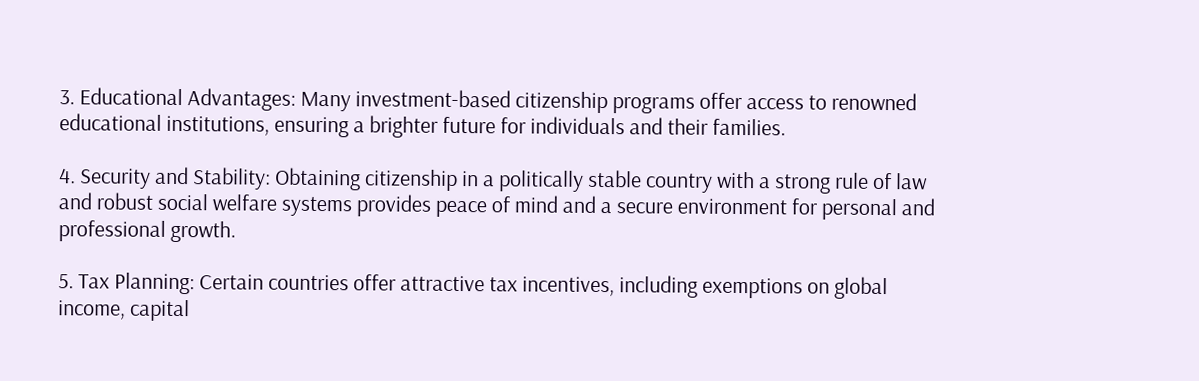3. Educational Advantages: Many investment-based citizenship programs offer access to renowned educational institutions, ensuring a brighter future for individuals and their families.

4. Security and Stability: Obtaining citizenship in a politically stable country with a strong rule of law and robust social welfare systems provides peace of mind and a secure environment for personal and professional growth.

5. Tax Planning: Certain countries offer attractive tax incentives, including exemptions on global income, capital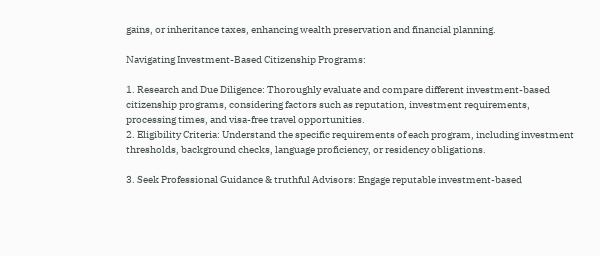gains, or inheritance taxes, enhancing wealth preservation and financial planning.

Navigating Investment-Based Citizenship Programs:

1. Research and Due Diligence: Thoroughly evaluate and compare different investment-based citizenship programs, considering factors such as reputation, investment requirements, processing times, and visa-free travel opportunities.
2. Eligibility Criteria: Understand the specific requirements of each program, including investment thresholds, background checks, language proficiency, or residency obligations.

3. Seek Professional Guidance & truthful Advisors: Engage reputable investment-based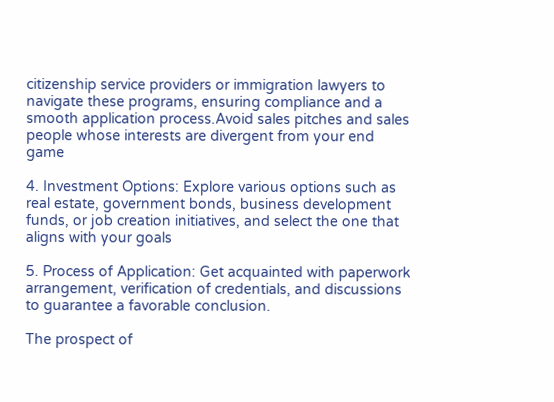citizenship service providers or immigration lawyers to navigate these programs, ensuring compliance and a smooth application process.Avoid sales pitches and sales people whose interests are divergent from your end game

4. Investment Options: Explore various options such as real estate, government bonds, business development funds, or job creation initiatives, and select the one that aligns with your goals

5. Process of Application: Get acquainted with paperwork arrangement, verification of credentials, and discussions to guarantee a favorable conclusion.

The prospect of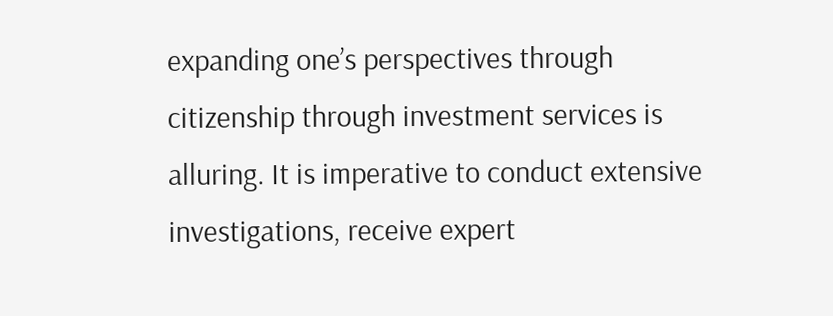expanding one’s perspectives through citizenship through investment services is alluring. It is imperative to conduct extensive investigations, receive expert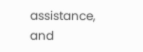assistance, and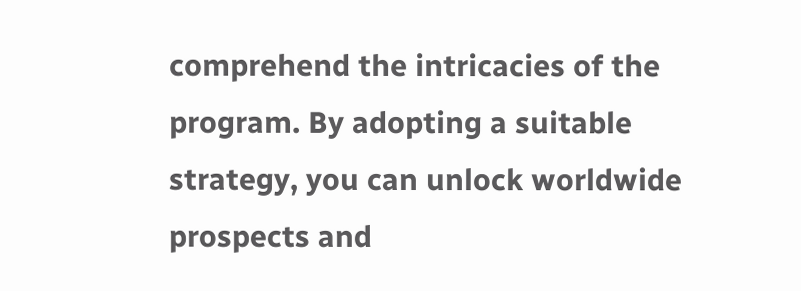comprehend the intricacies of the program. By adopting a suitable strategy, you can unlock worldwide prospects and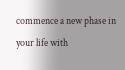commence a new phase in your life with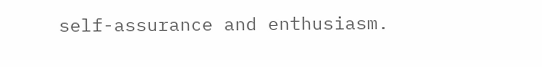self-assurance and enthusiasm.